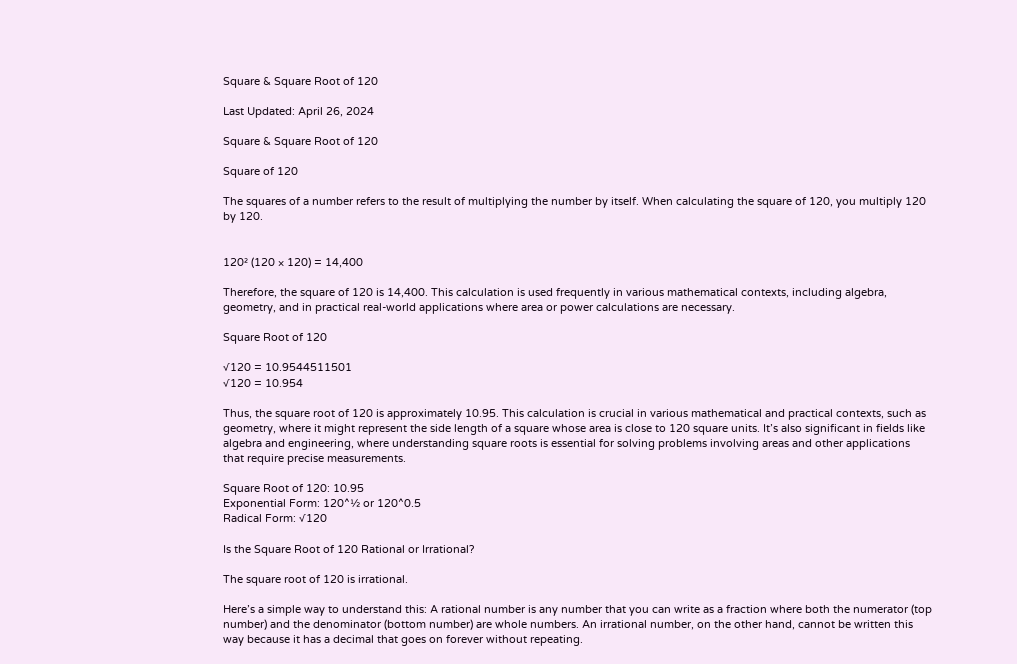Square & Square Root of 120

Last Updated: April 26, 2024

Square & Square Root of 120

Square of 120

The squares of a number refers to the result of multiplying the number by itself. When calculating the square of 120, you multiply 120 by 120.


120² (120 × 120) = 14,400

Therefore, the square of 120 is 14,400. This calculation is used frequently in various mathematical contexts, including algebra, geometry, and in practical real-world applications where area or power calculations are necessary.

Square Root of 120

√120 = 10.9544511501
√120 = 10.954

Thus, the square root of 120 is approximately 10.95. This calculation is crucial in various mathematical and practical contexts, such as geometry, where it might represent the side length of a square whose area is close to 120 square units. It’s also significant in fields like algebra and engineering, where understanding square roots is essential for solving problems involving areas and other applications that require precise measurements.

Square Root of 120: 10.95
Exponential Form: 120^½ or 120^0.5
Radical Form: √120

Is the Square Root of 120 Rational or Irrational?

The square root of 120 is irrational.

Here’s a simple way to understand this: A rational number is any number that you can write as a fraction where both the numerator (top number) and the denominator (bottom number) are whole numbers. An irrational number, on the other hand, cannot be written this way because it has a decimal that goes on forever without repeating.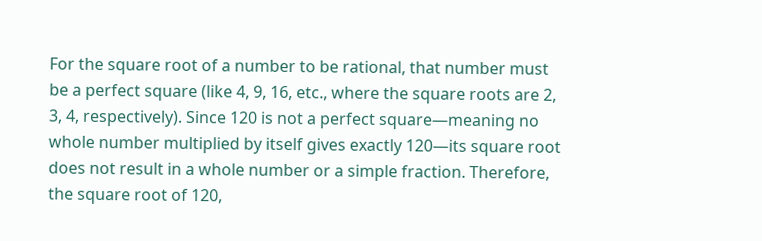For the square root of a number to be rational, that number must be a perfect square (like 4, 9, 16, etc., where the square roots are 2, 3, 4, respectively). Since 120 is not a perfect square—meaning no whole number multiplied by itself gives exactly 120—its square root does not result in a whole number or a simple fraction. Therefore, the square root of 120,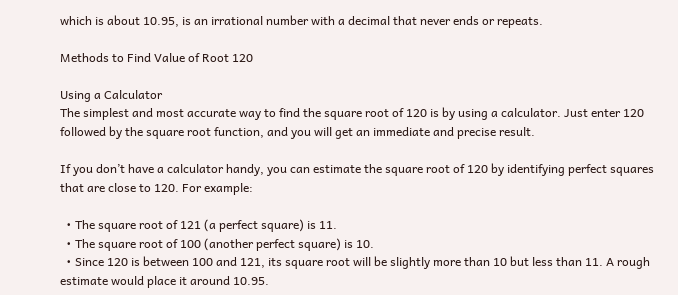which is about 10.95, is an irrational number with a decimal that never ends or repeats.

Methods to Find Value of Root 120

Using a Calculator
The simplest and most accurate way to find the square root of 120 is by using a calculator. Just enter 120 followed by the square root function, and you will get an immediate and precise result.

If you don’t have a calculator handy, you can estimate the square root of 120 by identifying perfect squares that are close to 120. For example:

  • The square root of 121 (a perfect square) is 11.
  • The square root of 100 (another perfect square) is 10.
  • Since 120 is between 100 and 121, its square root will be slightly more than 10 but less than 11. A rough estimate would place it around 10.95.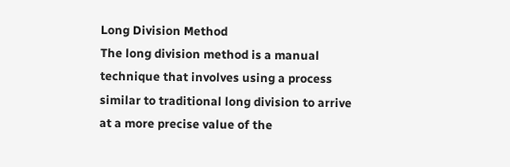Long Division Method
The long division method is a manual technique that involves using a process similar to traditional long division to arrive at a more precise value of the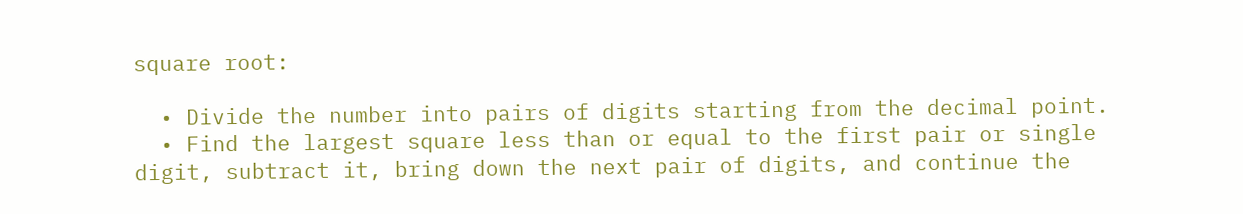square root:

  • Divide the number into pairs of digits starting from the decimal point.
  • Find the largest square less than or equal to the first pair or single digit, subtract it, bring down the next pair of digits, and continue the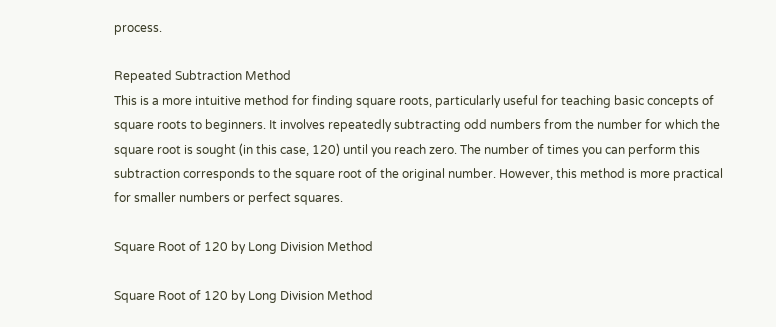process.

Repeated Subtraction Method
This is a more intuitive method for finding square roots, particularly useful for teaching basic concepts of square roots to beginners. It involves repeatedly subtracting odd numbers from the number for which the square root is sought (in this case, 120) until you reach zero. The number of times you can perform this subtraction corresponds to the square root of the original number. However, this method is more practical for smaller numbers or perfect squares.

Square Root of 120 by Long Division Method

Square Root of 120 by Long Division Method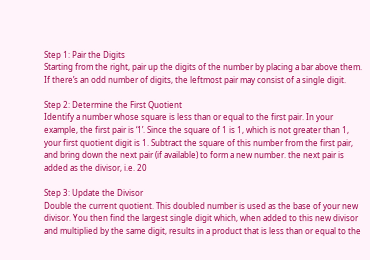Step 1: Pair the Digits
Starting from the right, pair up the digits of the number by placing a bar above them. If there’s an odd number of digits, the leftmost pair may consist of a single digit.

Step 2: Determine the First Quotient
Identify a number whose square is less than or equal to the first pair. In your example, the first pair is ‘1’. Since the square of 1 is 1, which is not greater than 1, your first quotient digit is 1. Subtract the square of this number from the first pair, and bring down the next pair (if available) to form a new number. the next pair is added as the divisor, i.e. 20

Step 3: Update the Divisor
Double the current quotient. This doubled number is used as the base of your new divisor. You then find the largest single digit which, when added to this new divisor and multiplied by the same digit, results in a product that is less than or equal to the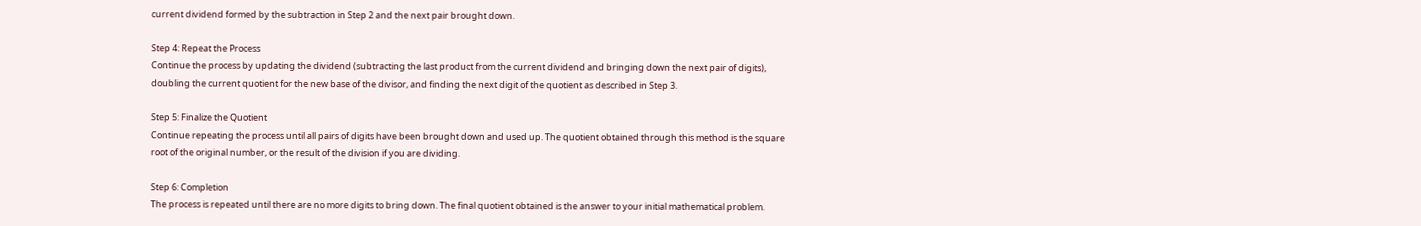current dividend formed by the subtraction in Step 2 and the next pair brought down.

Step 4: Repeat the Process
Continue the process by updating the dividend (subtracting the last product from the current dividend and bringing down the next pair of digits), doubling the current quotient for the new base of the divisor, and finding the next digit of the quotient as described in Step 3.

Step 5: Finalize the Quotient
Continue repeating the process until all pairs of digits have been brought down and used up. The quotient obtained through this method is the square root of the original number, or the result of the division if you are dividing.

Step 6: Completion
The process is repeated until there are no more digits to bring down. The final quotient obtained is the answer to your initial mathematical problem.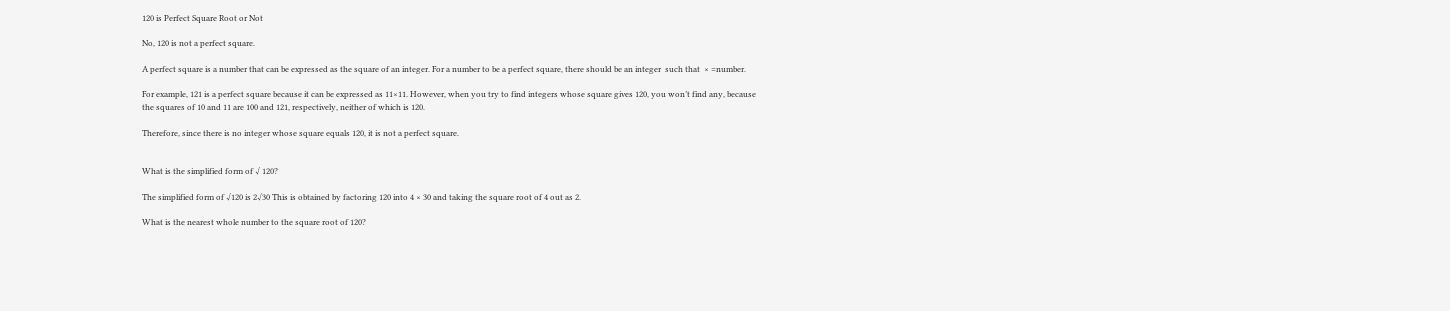120 is Perfect Square Root or Not

No, 120 is not a perfect square.

A perfect square is a number that can be expressed as the square of an integer. For a number to be a perfect square, there should be an integer  such that  × =number.

For example, 121 is a perfect square because it can be expressed as 11×11. However, when you try to find integers whose square gives 120, you won’t find any, because the squares of 10 and 11 are 100 and 121, respectively, neither of which is 120.

Therefore, since there is no integer whose square equals 120, it is not a perfect square.


What is the simplified form of √ 120?

The simplified form of √120 is 2√30 This is obtained by factoring 120 into 4 × 30 and taking the square root of 4 out as 2.

What is the nearest whole number to the square root of 120?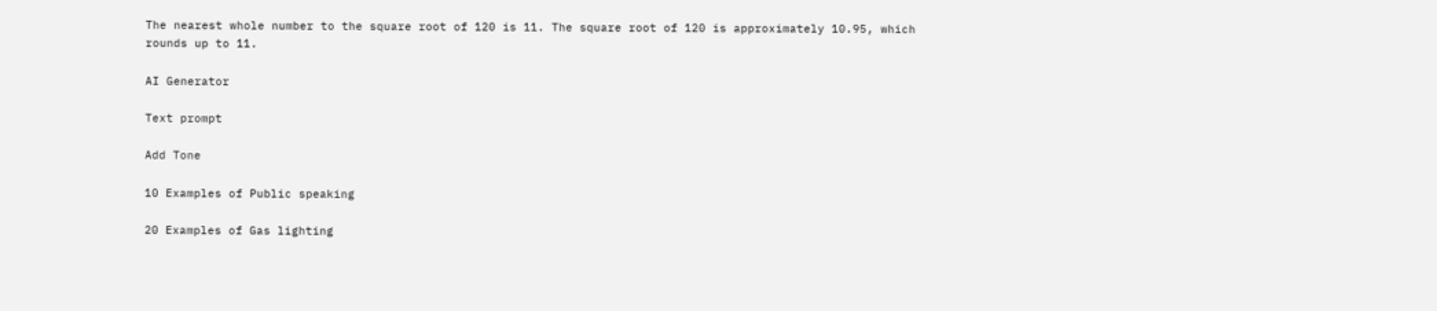The nearest whole number to the square root of 120 is 11. The square root of 120 is approximately 10.95, which rounds up to 11.

AI Generator

Text prompt

Add Tone

10 Examples of Public speaking

20 Examples of Gas lighting